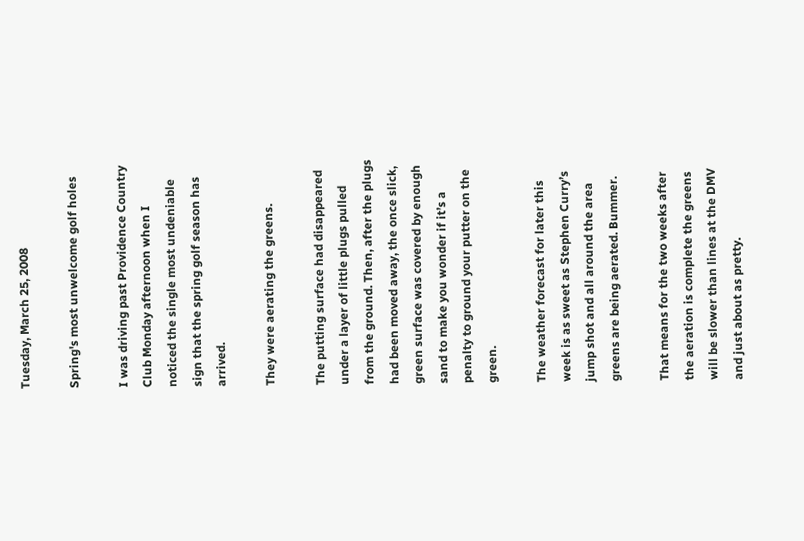Tuesday, March 25, 2008

Spring's most unwelcome golf holes

I was driving past Providence Country Club Monday afternoon when I noticed the single most undeniable sign that the spring golf season has arrived.

They were aerating the greens.

The putting surface had disappeared under a layer of little plugs pulled from the ground. Then, after the plugs had been moved away, the once slick, green surface was covered by enough sand to make you wonder if it’s a penalty to ground your putter on the green.

The weather forecast for later this week is as sweet as Stephen Curry’s jump shot and all around the area greens are being aerated. Bummer.

That means for the two weeks after the aeration is complete the greens will be slower than lines at the DMV and just about as pretty.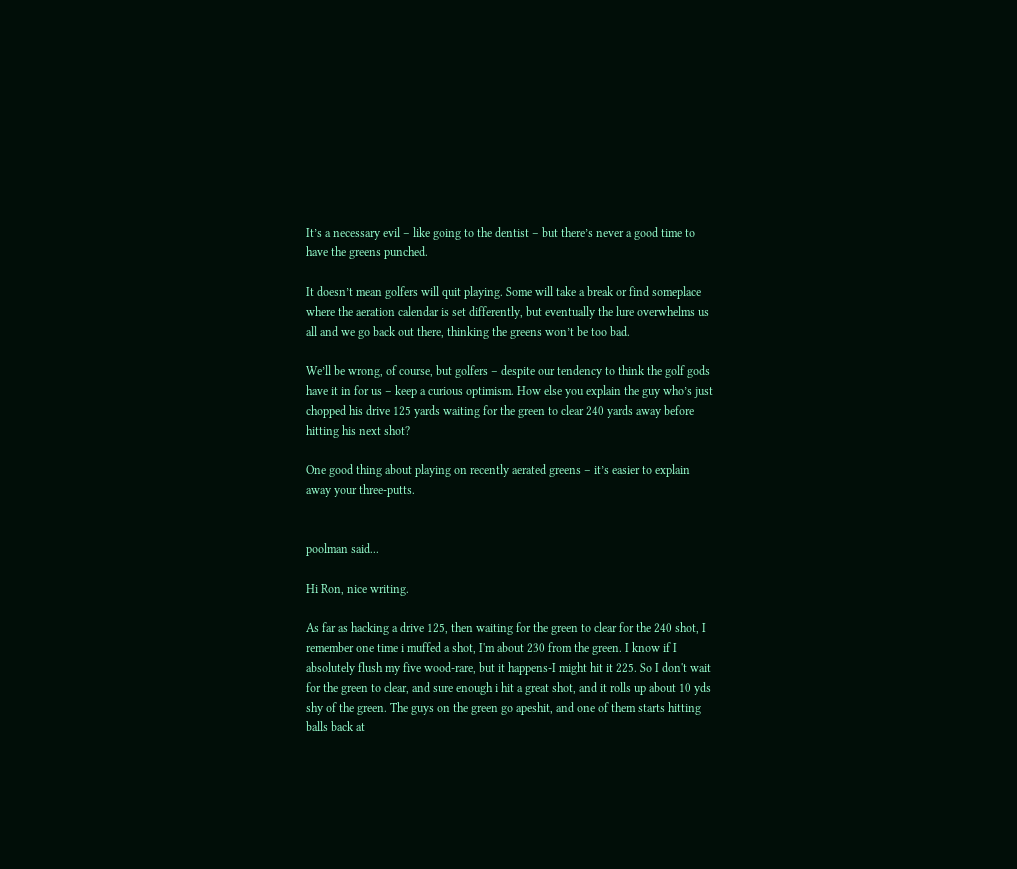It’s a necessary evil – like going to the dentist – but there’s never a good time to have the greens punched.

It doesn’t mean golfers will quit playing. Some will take a break or find someplace where the aeration calendar is set differently, but eventually the lure overwhelms us all and we go back out there, thinking the greens won’t be too bad.

We’ll be wrong, of course, but golfers – despite our tendency to think the golf gods have it in for us – keep a curious optimism. How else you explain the guy who’s just chopped his drive 125 yards waiting for the green to clear 240 yards away before hitting his next shot?

One good thing about playing on recently aerated greens – it’s easier to explain away your three-putts.


poolman said...

Hi Ron, nice writing.

As far as hacking a drive 125, then waiting for the green to clear for the 240 shot, I remember one time i muffed a shot, I'm about 230 from the green. I know if I absolutely flush my five wood-rare, but it happens-I might hit it 225. So I don't wait for the green to clear, and sure enough i hit a great shot, and it rolls up about 10 yds shy of the green. The guys on the green go apeshit, and one of them starts hitting balls back at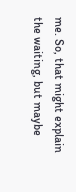me. So, that might explain the waiting, but maybe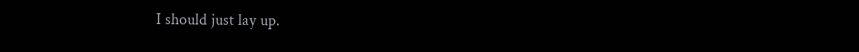I should just lay up.